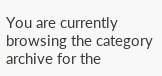You are currently browsing the category archive for the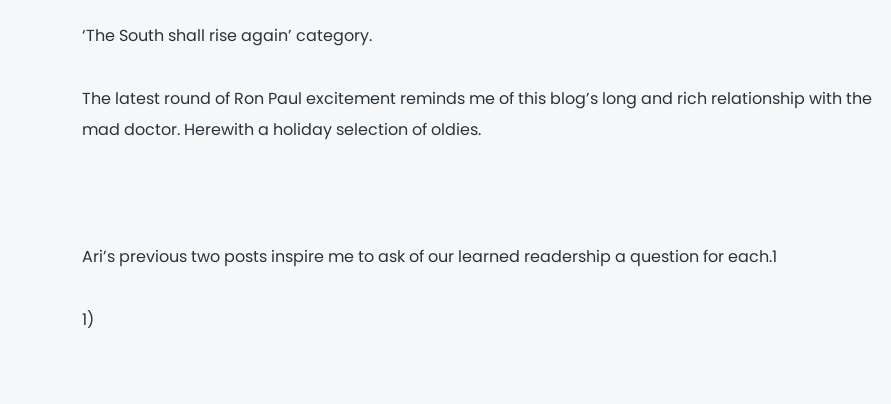‘The South shall rise again’ category.

The latest round of Ron Paul excitement reminds me of this blog’s long and rich relationship with the mad doctor. Herewith a holiday selection of oldies.



Ari’s previous two posts inspire me to ask of our learned readership a question for each.1

1)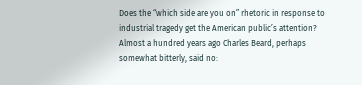Does the “which side are you on” rhetoric in response to industrial tragedy get the American public’s attention? Almost a hundred years ago Charles Beard, perhaps somewhat bitterly, said no: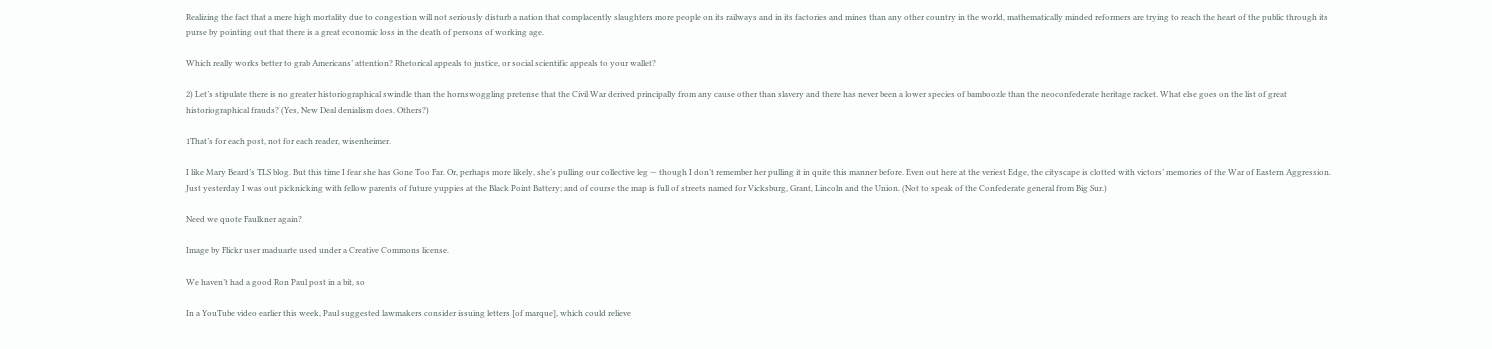Realizing the fact that a mere high mortality due to congestion will not seriously disturb a nation that complacently slaughters more people on its railways and in its factories and mines than any other country in the world, mathematically minded reformers are trying to reach the heart of the public through its purse by pointing out that there is a great economic loss in the death of persons of working age.

Which really works better to grab Americans’ attention? Rhetorical appeals to justice, or social scientific appeals to your wallet?

2) Let’s stipulate there is no greater historiographical swindle than the hornswoggling pretense that the Civil War derived principally from any cause other than slavery and there has never been a lower species of bamboozle than the neoconfederate heritage racket. What else goes on the list of great historiographical frauds? (Yes, New Deal denialism does. Others?)

1That’s for each post, not for each reader, wisenheimer.

I like Mary Beard’s TLS blog. But this time I fear she has Gone Too Far. Or, perhaps more likely, she’s pulling our collective leg — though I don’t remember her pulling it in quite this manner before. Even out here at the veriest Edge, the cityscape is clotted with victors’ memories of the War of Eastern Aggression. Just yesterday I was out picknicking with fellow parents of future yuppies at the Black Point Battery; and of course the map is full of streets named for Vicksburg, Grant, Lincoln and the Union. (Not to speak of the Confederate general from Big Sur.)

Need we quote Faulkner again?

Image by Flickr user maduarte used under a Creative Commons license.

We haven’t had a good Ron Paul post in a bit, so

In a YouTube video earlier this week, Paul suggested lawmakers consider issuing letters [of marque], which could relieve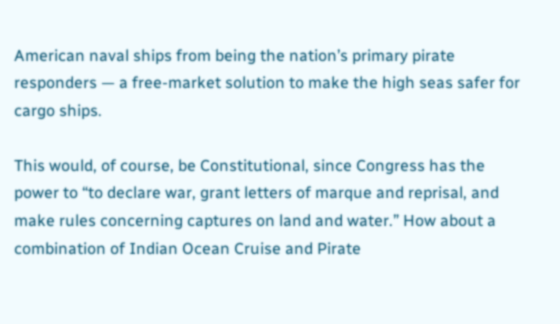American naval ships from being the nation’s primary pirate responders — a free-market solution to make the high seas safer for cargo ships.

This would, of course, be Constitutional, since Congress has the power to “to declare war, grant letters of marque and reprisal, and make rules concerning captures on land and water.” How about a combination of Indian Ocean Cruise and Pirate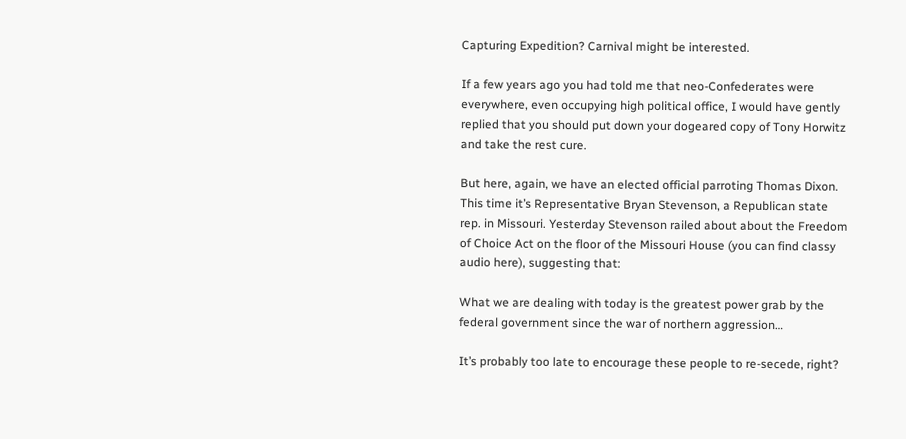Capturing Expedition? Carnival might be interested.

If a few years ago you had told me that neo-Confederates were everywhere, even occupying high political office, I would have gently replied that you should put down your dogeared copy of Tony Horwitz and take the rest cure.

But here, again, we have an elected official parroting Thomas Dixon. This time it’s Representative Bryan Stevenson, a Republican state rep. in Missouri. Yesterday Stevenson railed about about the Freedom of Choice Act on the floor of the Missouri House (you can find classy audio here), suggesting that:

What we are dealing with today is the greatest power grab by the federal government since the war of northern aggression…

It’s probably too late to encourage these people to re-secede, right?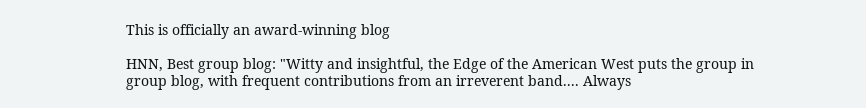This is officially an award-winning blog

HNN, Best group blog: "Witty and insightful, the Edge of the American West puts the group in group blog, with frequent contributions from an irreverent band.... Always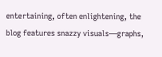entertaining, often enlightening, the blog features snazzy visuals—graphs,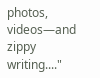photos, videos—and zippy writing...."